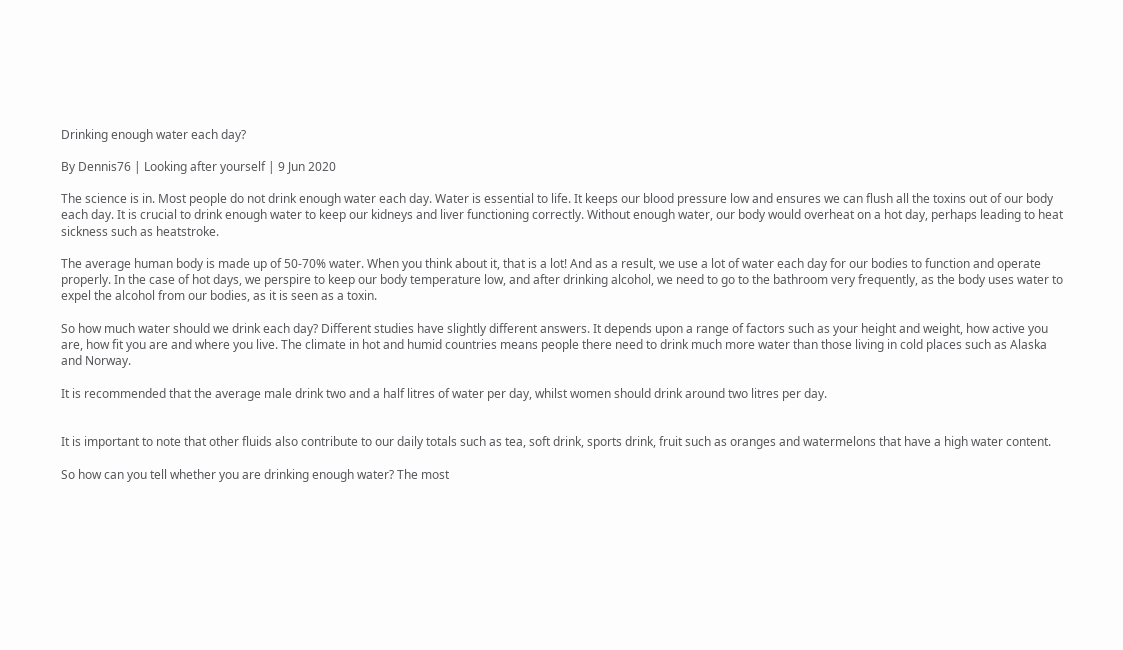Drinking enough water each day?

By Dennis76 | Looking after yourself | 9 Jun 2020

The science is in. Most people do not drink enough water each day. Water is essential to life. It keeps our blood pressure low and ensures we can flush all the toxins out of our body each day. It is crucial to drink enough water to keep our kidneys and liver functioning correctly. Without enough water, our body would overheat on a hot day, perhaps leading to heat sickness such as heatstroke.

The average human body is made up of 50-70% water. When you think about it, that is a lot! And as a result, we use a lot of water each day for our bodies to function and operate properly. In the case of hot days, we perspire to keep our body temperature low, and after drinking alcohol, we need to go to the bathroom very frequently, as the body uses water to expel the alcohol from our bodies, as it is seen as a toxin.

So how much water should we drink each day? Different studies have slightly different answers. It depends upon a range of factors such as your height and weight, how active you are, how fit you are and where you live. The climate in hot and humid countries means people there need to drink much more water than those living in cold places such as Alaska and Norway.

It is recommended that the average male drink two and a half litres of water per day, whilst women should drink around two litres per day.


It is important to note that other fluids also contribute to our daily totals such as tea, soft drink, sports drink, fruit such as oranges and watermelons that have a high water content.

So how can you tell whether you are drinking enough water? The most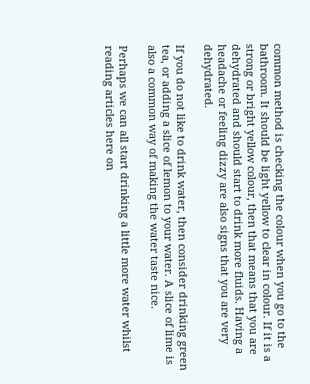common method is checking the colour when you go to the bathroom. It should be light yellow to clear in colour. If it is a strong or bright yellow colour, then that means that you are dehydrated and should start to drink more fluids. Having a headache or feeling dizzy are also signs that you are very dehydrated.

If you do not like to drink water, then consider drinking green tea, or adding a slice of lemon to your water. A slice of lime is also a common way of making the water taste nice.

Perhaps we can all start drinking a little more water whilst reading articles here on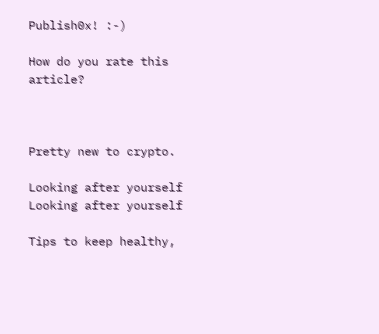Publish0x! :-)

How do you rate this article?



Pretty new to crypto.

Looking after yourself
Looking after yourself

Tips to keep healthy,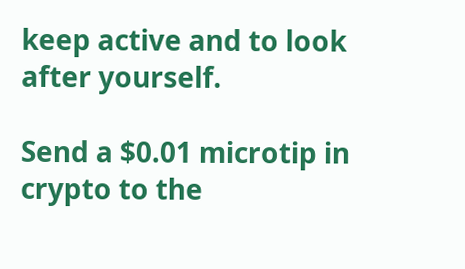keep active and to look after yourself.

Send a $0.01 microtip in crypto to the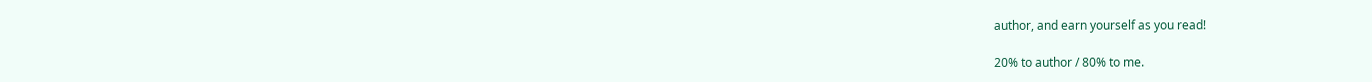author, and earn yourself as you read!

20% to author / 80% to me.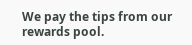We pay the tips from our rewards pool.